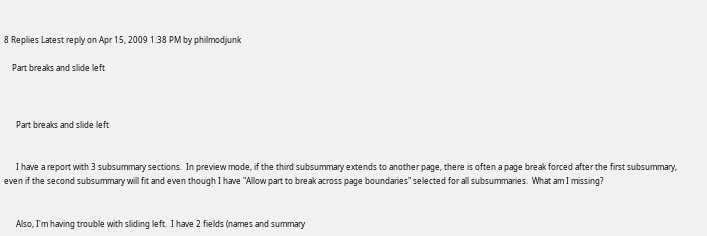8 Replies Latest reply on Apr 15, 2009 1:38 PM by philmodjunk

    Part breaks and slide left



      Part breaks and slide left


      I have a report with 3 subsummary sections.  In preview mode, if the third subsummary extends to another page, there is often a page break forced after the first subsummary, even if the second subsummary will fit and even though I have "Allow part to break across page boundaries" selected for all subsummaries.  What am I missing?


      Also, I'm having trouble with sliding left.  I have 2 fields (names and summary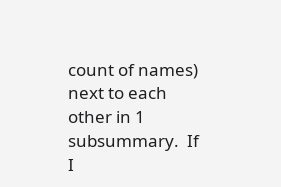count of names) next to each other in 1 subsummary.  If I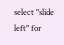select "slide left" for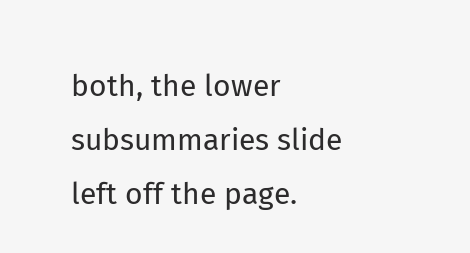both, the lower subsummaries slide left off the page.